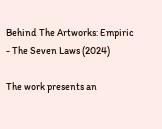Behind The Artworks: Empiric - The Seven Laws (2024)

The work presents an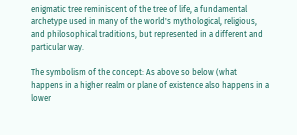enigmatic tree reminiscent of the tree of life, a fundamental archetype used in many of the world's mythological, religious, and philosophical traditions, but represented in a different and particular way.

The symbolism of the concept: As above so below (what happens in a higher realm or plane of existence also happens in a lower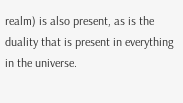realm) is also present, as is the duality that is present in everything in the universe.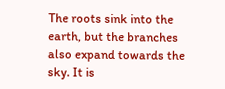The roots sink into the earth, but the branches also expand towards the sky. It is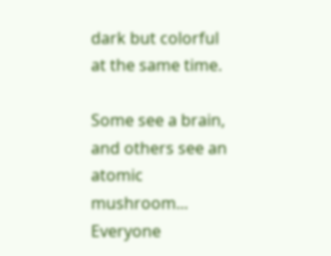dark but colorful at the same time.

Some see a brain, and others see an atomic mushroom... Everyone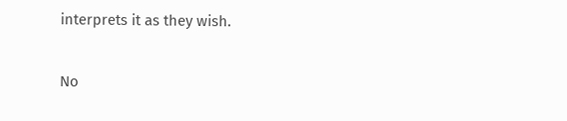interprets it as they wish.

No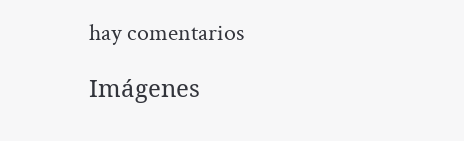hay comentarios

Imágenes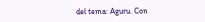del tema: Aguru. Con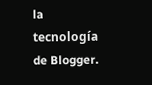la tecnología de Blogger.